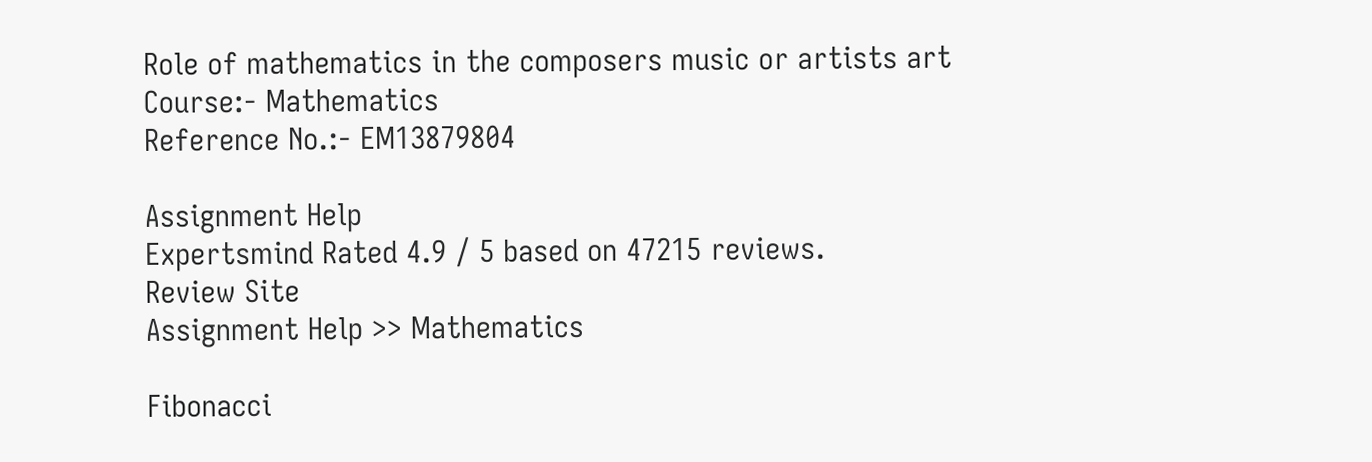Role of mathematics in the composers music or artists art
Course:- Mathematics
Reference No.:- EM13879804

Assignment Help
Expertsmind Rated 4.9 / 5 based on 47215 reviews.
Review Site
Assignment Help >> Mathematics

Fibonacci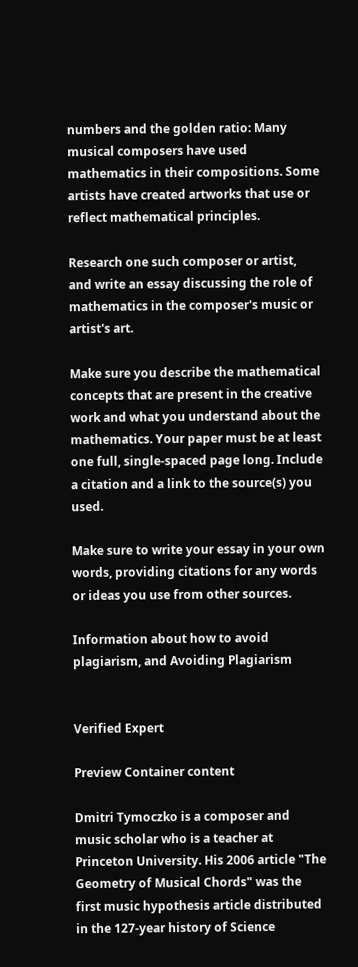numbers and the golden ratio: Many musical composers have used mathematics in their compositions. Some artists have created artworks that use or reflect mathematical principles.

Research one such composer or artist, and write an essay discussing the role of mathematics in the composer's music or artist's art.

Make sure you describe the mathematical concepts that are present in the creative work and what you understand about the mathematics. Your paper must be at least one full, single-spaced page long. Include a citation and a link to the source(s) you used.

Make sure to write your essay in your own words, providing citations for any words or ideas you use from other sources.

Information about how to avoid plagiarism, and Avoiding Plagiarism


Verified Expert

Preview Container content

Dmitri Tymoczko is a composer and music scholar who is a teacher at Princeton University. His 2006 article "The Geometry of Musical Chords" was the first music hypothesis article distributed in the 127-year history of Science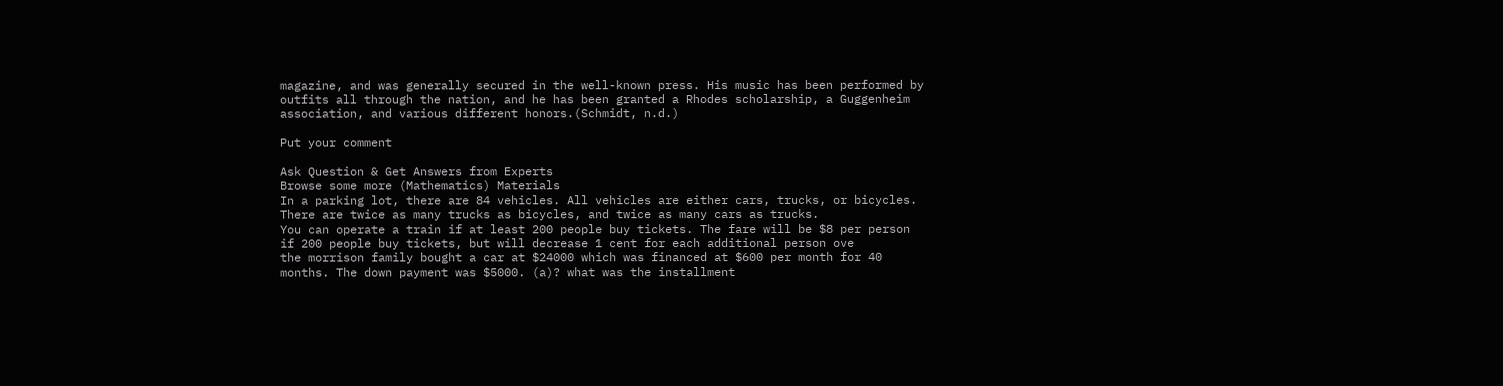magazine, and was generally secured in the well-known press. His music has been performed by outfits all through the nation, and he has been granted a Rhodes scholarship, a Guggenheim association, and various different honors.(Schmidt, n.d.)

Put your comment

Ask Question & Get Answers from Experts
Browse some more (Mathematics) Materials
In a parking lot, there are 84 vehicles. All vehicles are either cars, trucks, or bicycles. There are twice as many trucks as bicycles, and twice as many cars as trucks.
You can operate a train if at least 200 people buy tickets. The fare will be $8 per person if 200 people buy tickets, but will decrease 1 cent for each additional person ove
the morrison family bought a car at $24000 which was financed at $600 per month for 40 months. The down payment was $5000. (a)? what was the installment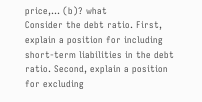price,... (b)? what
Consider the debt ratio. First, explain a position for including short-term liabilities in the debt ratio. Second, explain a position for excluding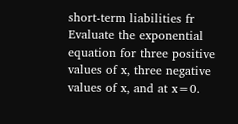short-term liabilities fr
Evaluate the exponential equation for three positive values of x, three negative values of x, and at x=0.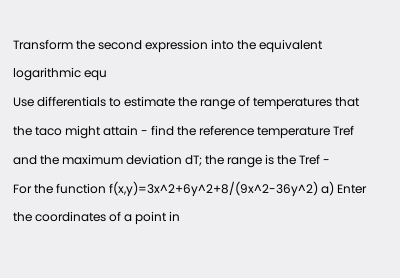Transform the second expression into the equivalent logarithmic equ
Use differentials to estimate the range of temperatures that the taco might attain - find the reference temperature Tref and the maximum deviation dT; the range is the Tref -
For the function f(x,y)=3x^2+6y^2+8/(9x^2-36y^2) a) Enter the coordinates of a point in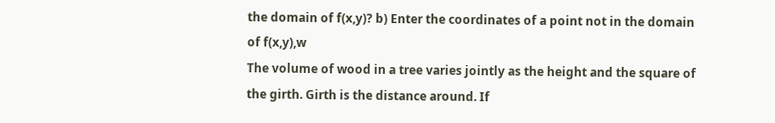the domain of f(x,y)? b) Enter the coordinates of a point not in the domain of f(x,y),w
The volume of wood in a tree varies jointly as the height and the square of the girth. Girth is the distance around. If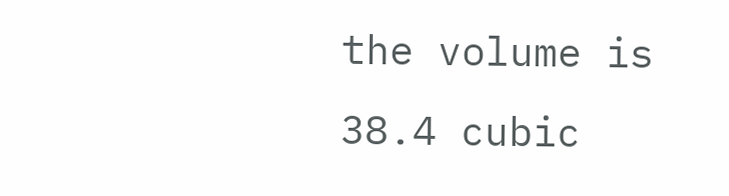the volume is 38.4 cubic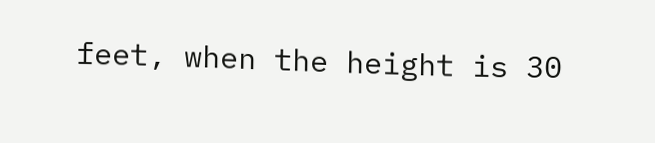feet, when the height is 30